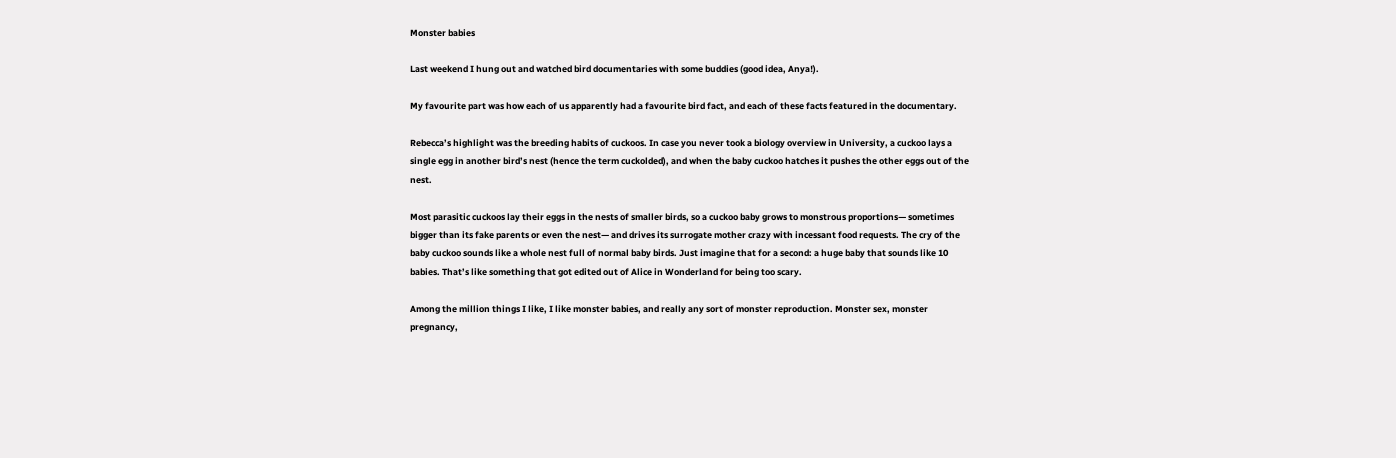Monster babies

Last weekend I hung out and watched bird documentaries with some buddies (good idea, Anya!).

My favourite part was how each of us apparently had a favourite bird fact, and each of these facts featured in the documentary.

Rebecca’s highlight was the breeding habits of cuckoos. In case you never took a biology overview in University, a cuckoo lays a single egg in another bird’s nest (hence the term cuckolded), and when the baby cuckoo hatches it pushes the other eggs out of the nest.

Most parasitic cuckoos lay their eggs in the nests of smaller birds, so a cuckoo baby grows to monstrous proportions— sometimes bigger than its fake parents or even the nest— and drives its surrogate mother crazy with incessant food requests. The cry of the baby cuckoo sounds like a whole nest full of normal baby birds. Just imagine that for a second: a huge baby that sounds like 10 babies. That’s like something that got edited out of Alice in Wonderland for being too scary.

Among the million things I like, I like monster babies, and really any sort of monster reproduction. Monster sex, monster pregnancy,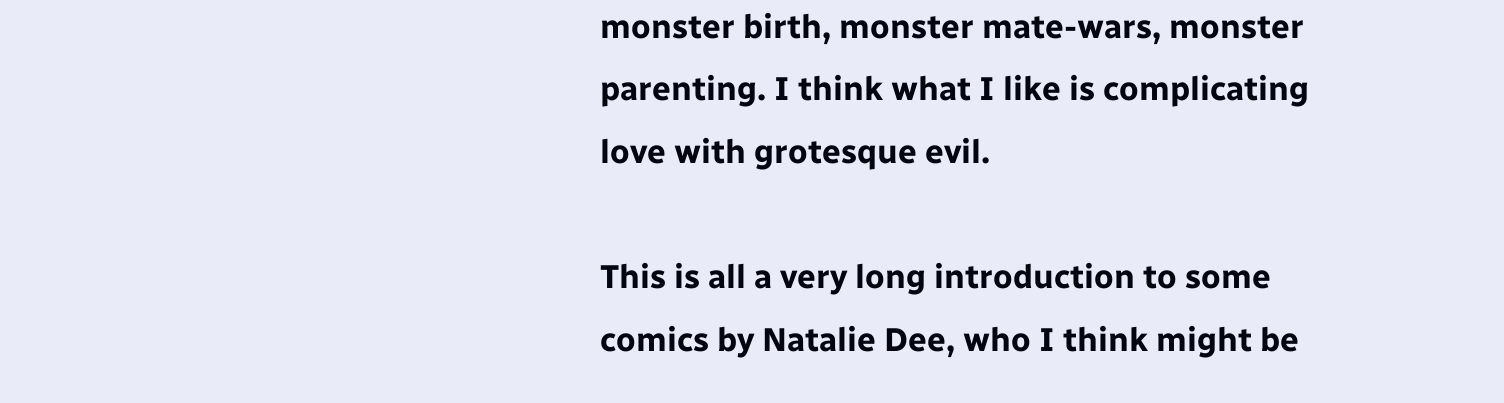monster birth, monster mate-wars, monster parenting. I think what I like is complicating love with grotesque evil.

This is all a very long introduction to some comics by Natalie Dee, who I think might be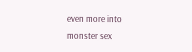even more into monster sex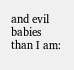and evil babies than I am: